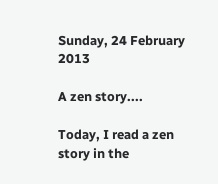Sunday, 24 February 2013

A zen story....

Today, I read a zen story in the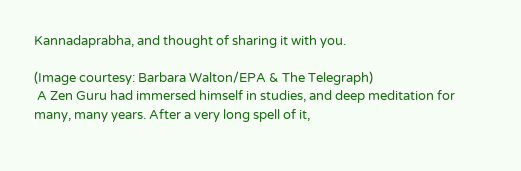Kannadaprabha, and thought of sharing it with you.

(Image courtesy: Barbara Walton/EPA & The Telegraph)
 A Zen Guru had immersed himself in studies, and deep meditation for many, many years. After a very long spell of it,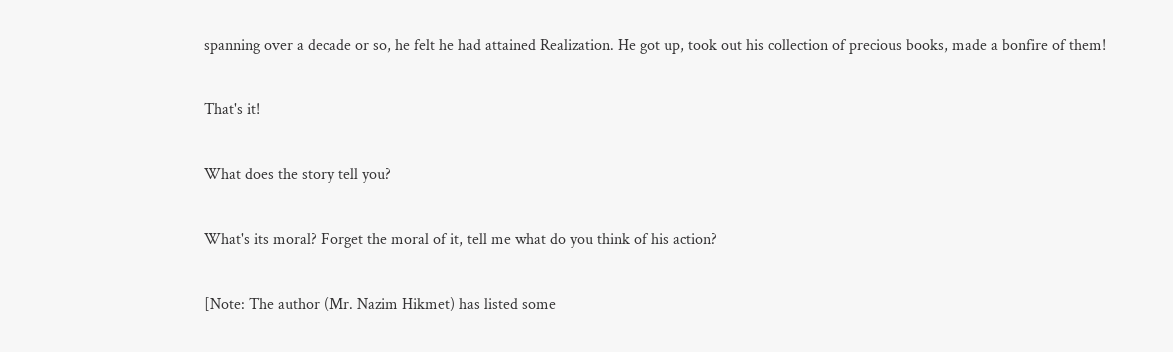spanning over a decade or so, he felt he had attained Realization. He got up, took out his collection of precious books, made a bonfire of them!

That's it!

What does the story tell you?

What's its moral? Forget the moral of it, tell me what do you think of his action?

[Note: The author (Mr. Nazim Hikmet) has listed some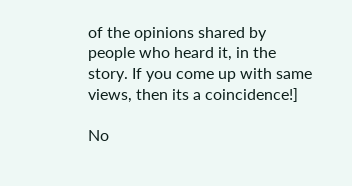of the opinions shared by people who heard it, in the story. If you come up with same views, then its a coincidence!]

No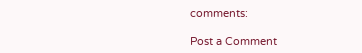comments:

Post a Comment